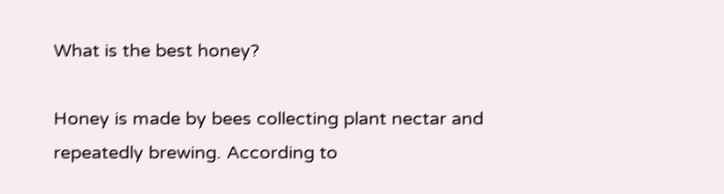What is the best honey?

Honey is made by bees collecting plant nectar and repeatedly brewing. According to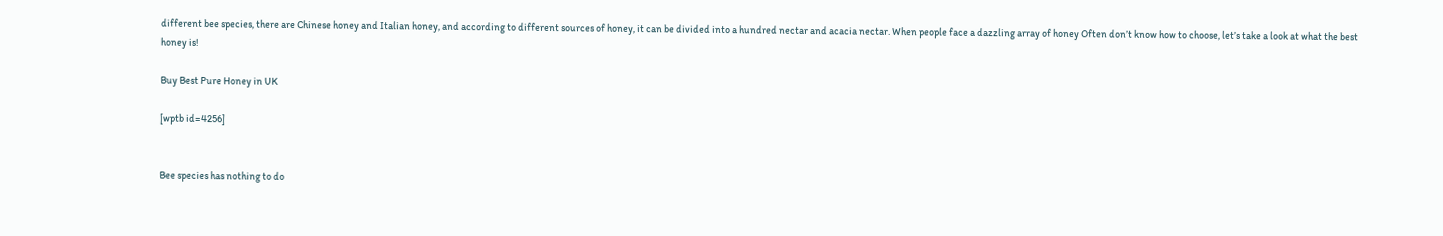different bee species, there are Chinese honey and Italian honey, and according to different sources of honey, it can be divided into a hundred nectar and acacia nectar. When people face a dazzling array of honey Often don’t know how to choose, let’s take a look at what the best honey is!

Buy Best Pure Honey in UK

[wptb id=4256]


Bee species has nothing to do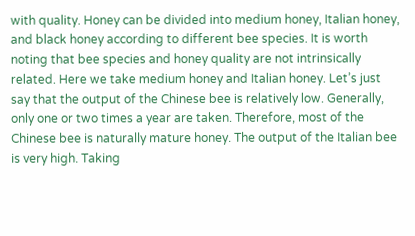with quality. Honey can be divided into medium honey, Italian honey, and black honey according to different bee species. It is worth noting that bee species and honey quality are not intrinsically related. Here we take medium honey and Italian honey. Let’s just say that the output of the Chinese bee is relatively low. Generally, only one or two times a year are taken. Therefore, most of the Chinese bee is naturally mature honey. The output of the Italian bee is very high. Taking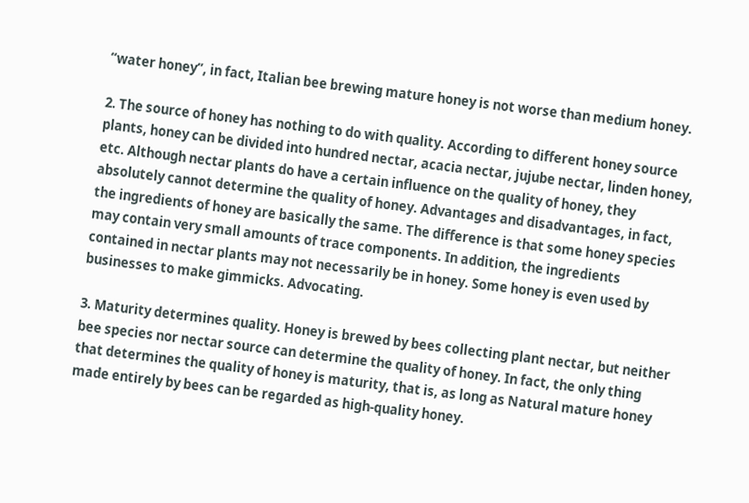“water honey”, in fact, Italian bee brewing mature honey is not worse than medium honey.

2. The source of honey has nothing to do with quality. According to different honey source plants, honey can be divided into hundred nectar, acacia nectar, jujube nectar, linden honey, etc. Although nectar plants do have a certain influence on the quality of honey, they absolutely cannot determine the quality of honey. Advantages and disadvantages, in fact, the ingredients of honey are basically the same. The difference is that some honey species may contain very small amounts of trace components. In addition, the ingredients contained in nectar plants may not necessarily be in honey. Some honey is even used by businesses to make gimmicks. Advocating.

3. Maturity determines quality. Honey is brewed by bees collecting plant nectar, but neither bee species nor nectar source can determine the quality of honey. In fact, the only thing that determines the quality of honey is maturity, that is, as long as Natural mature honey made entirely by bees can be regarded as high-quality honey.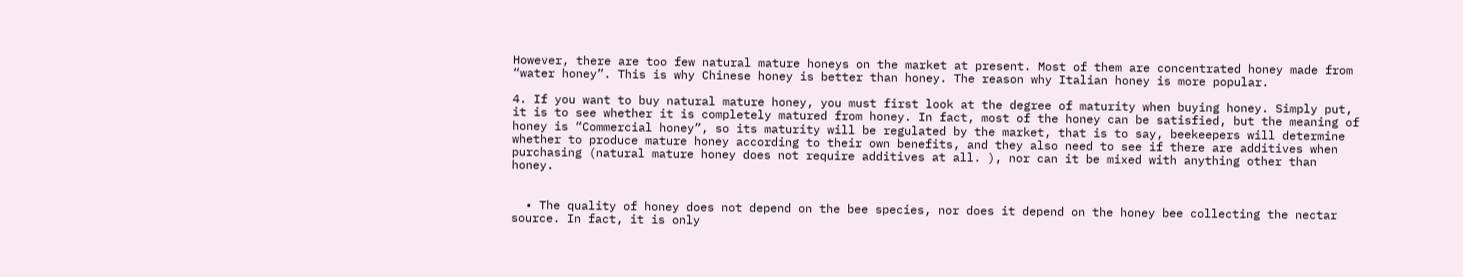However, there are too few natural mature honeys on the market at present. Most of them are concentrated honey made from “water honey”. This is why Chinese honey is better than honey. The reason why Italian honey is more popular.

4. If you want to buy natural mature honey, you must first look at the degree of maturity when buying honey. Simply put, it is to see whether it is completely matured from honey. In fact, most of the honey can be satisfied, but the meaning of honey is “Commercial honey”, so its maturity will be regulated by the market, that is to say, beekeepers will determine whether to produce mature honey according to their own benefits, and they also need to see if there are additives when purchasing (natural mature honey does not require additives at all. ), nor can it be mixed with anything other than honey.


  • The quality of honey does not depend on the bee species, nor does it depend on the honey bee collecting the nectar source. In fact, it is only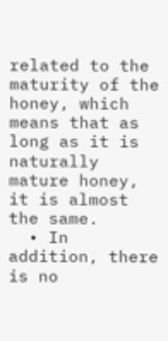related to the maturity of the honey, which means that as long as it is naturally mature honey, it is almost the same.
  • In addition, there is no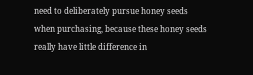need to deliberately pursue honey seeds when purchasing, because these honey seeds really have little difference in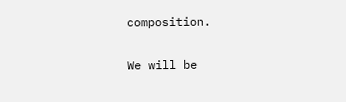composition.

We will be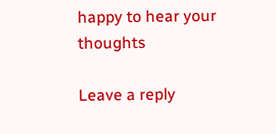happy to hear your thoughts

Leave a reply